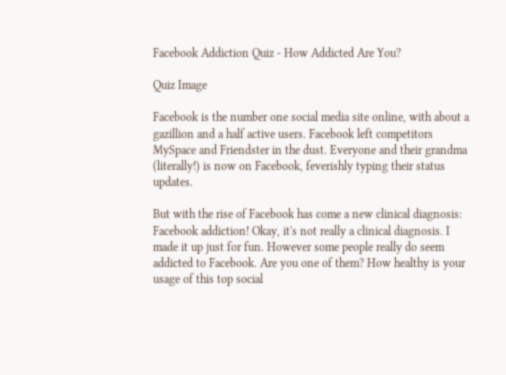Facebook Addiction Quiz - How Addicted Are You?

Quiz Image

Facebook is the number one social media site online, with about a gazillion and a half active users. Facebook left competitors MySpace and Friendster in the dust. Everyone and their grandma (literally!) is now on Facebook, feverishly typing their status updates.

But with the rise of Facebook has come a new clinical diagnosis: Facebook addiction! Okay, it's not really a clinical diagnosis. I made it up just for fun. However some people really do seem addicted to Facebook. Are you one of them? How healthy is your usage of this top social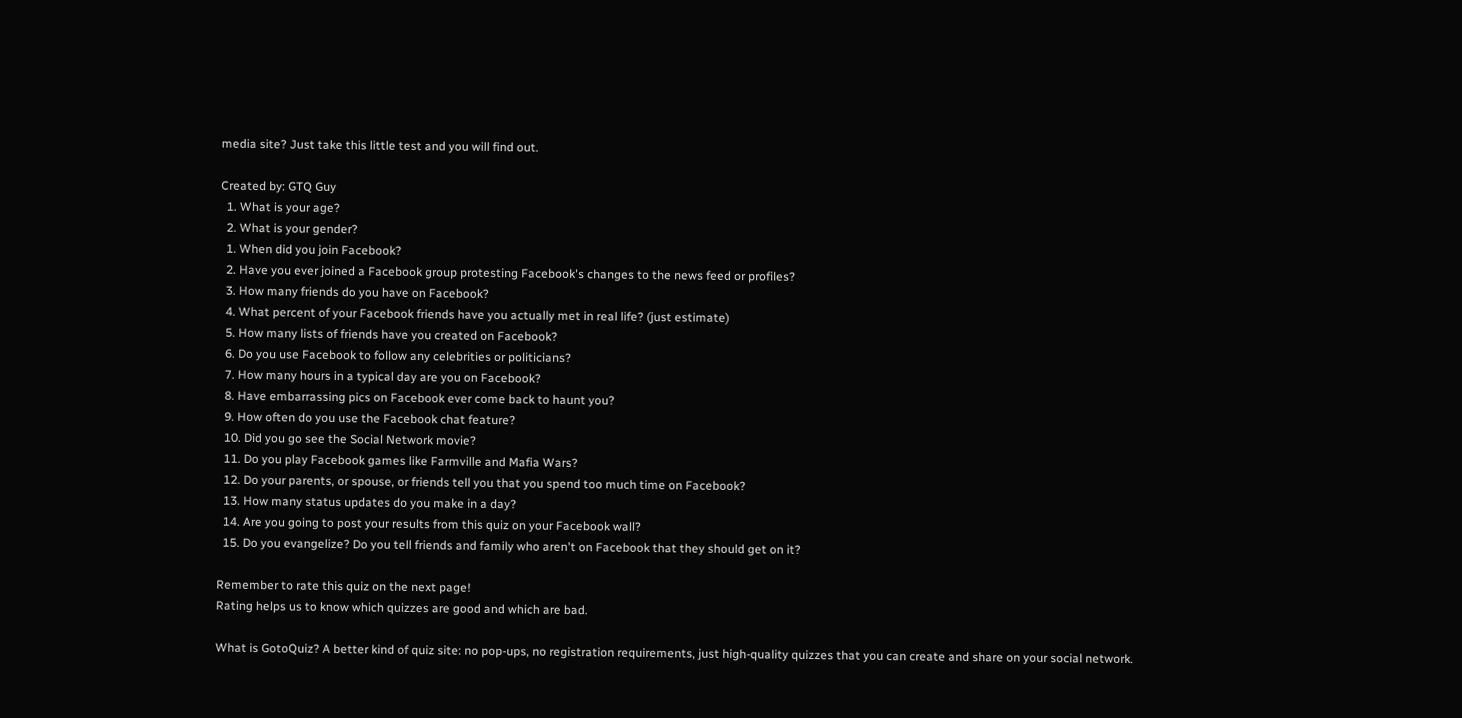media site? Just take this little test and you will find out.

Created by: GTQ Guy
  1. What is your age?
  2. What is your gender?
  1. When did you join Facebook?
  2. Have you ever joined a Facebook group protesting Facebook's changes to the news feed or profiles?
  3. How many friends do you have on Facebook?
  4. What percent of your Facebook friends have you actually met in real life? (just estimate)
  5. How many lists of friends have you created on Facebook?
  6. Do you use Facebook to follow any celebrities or politicians?
  7. How many hours in a typical day are you on Facebook?
  8. Have embarrassing pics on Facebook ever come back to haunt you?
  9. How often do you use the Facebook chat feature?
  10. Did you go see the Social Network movie?
  11. Do you play Facebook games like Farmville and Mafia Wars?
  12. Do your parents, or spouse, or friends tell you that you spend too much time on Facebook?
  13. How many status updates do you make in a day?
  14. Are you going to post your results from this quiz on your Facebook wall?
  15. Do you evangelize? Do you tell friends and family who aren't on Facebook that they should get on it?

Remember to rate this quiz on the next page!
Rating helps us to know which quizzes are good and which are bad.

What is GotoQuiz? A better kind of quiz site: no pop-ups, no registration requirements, just high-quality quizzes that you can create and share on your social network.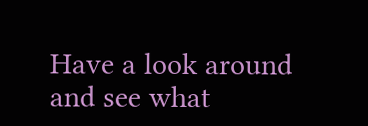Have a look around and see what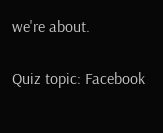we're about.

Quiz topic: Facebook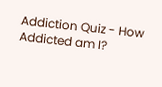Addiction Quiz - How Addicted am I?